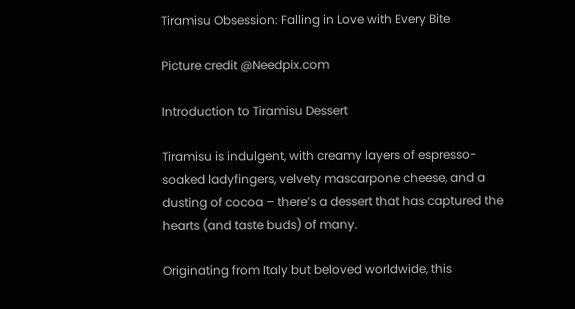Tiramisu Obsession: Falling in Love with Every Bite

Picture credit @Needpix.com

Introduction to Tiramisu Dessert

Tiramisu is indulgent, with creamy layers of espresso-soaked ladyfingers, velvety mascarpone cheese, and a dusting of cocoa – there’s a dessert that has captured the hearts (and taste buds) of many.

Originating from Italy but beloved worldwide, this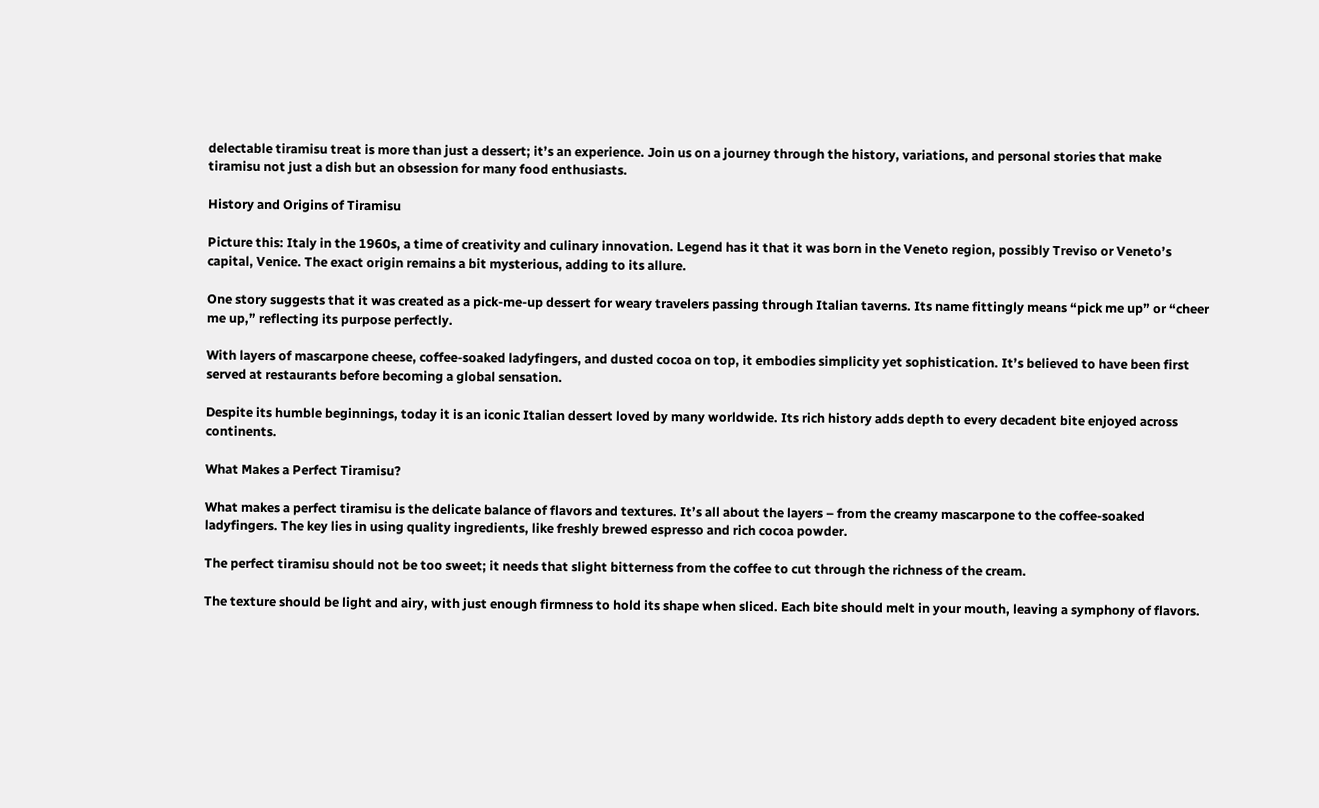delectable tiramisu treat is more than just a dessert; it’s an experience. Join us on a journey through the history, variations, and personal stories that make tiramisu not just a dish but an obsession for many food enthusiasts.

History and Origins of Tiramisu

Picture this: Italy in the 1960s, a time of creativity and culinary innovation. Legend has it that it was born in the Veneto region, possibly Treviso or Veneto’s capital, Venice. The exact origin remains a bit mysterious, adding to its allure.

One story suggests that it was created as a pick-me-up dessert for weary travelers passing through Italian taverns. Its name fittingly means “pick me up” or “cheer me up,” reflecting its purpose perfectly.

With layers of mascarpone cheese, coffee-soaked ladyfingers, and dusted cocoa on top, it embodies simplicity yet sophistication. It’s believed to have been first served at restaurants before becoming a global sensation.

Despite its humble beginnings, today it is an iconic Italian dessert loved by many worldwide. Its rich history adds depth to every decadent bite enjoyed across continents.

What Makes a Perfect Tiramisu?

What makes a perfect tiramisu is the delicate balance of flavors and textures. It’s all about the layers – from the creamy mascarpone to the coffee-soaked ladyfingers. The key lies in using quality ingredients, like freshly brewed espresso and rich cocoa powder.

The perfect tiramisu should not be too sweet; it needs that slight bitterness from the coffee to cut through the richness of the cream.

The texture should be light and airy, with just enough firmness to hold its shape when sliced. Each bite should melt in your mouth, leaving a symphony of flavors.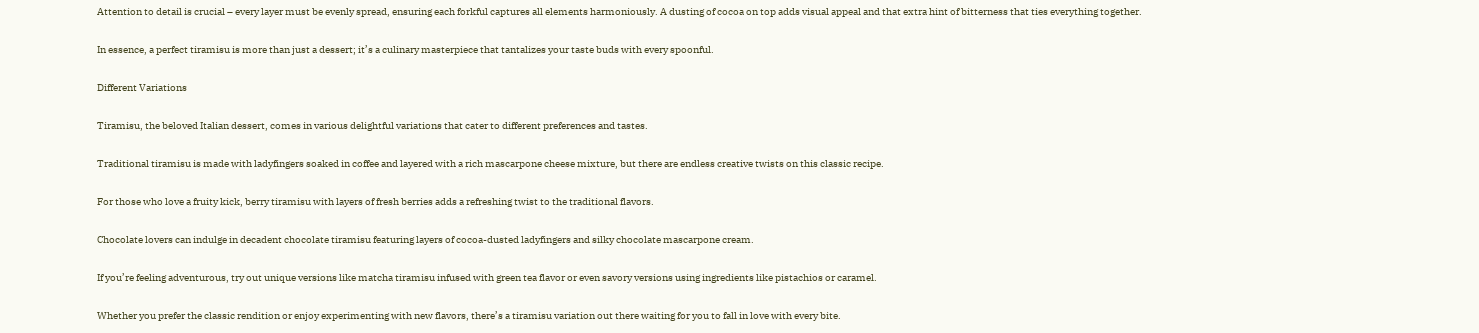Attention to detail is crucial – every layer must be evenly spread, ensuring each forkful captures all elements harmoniously. A dusting of cocoa on top adds visual appeal and that extra hint of bitterness that ties everything together.

In essence, a perfect tiramisu is more than just a dessert; it’s a culinary masterpiece that tantalizes your taste buds with every spoonful.

Different Variations

Tiramisu, the beloved Italian dessert, comes in various delightful variations that cater to different preferences and tastes.

Traditional tiramisu is made with ladyfingers soaked in coffee and layered with a rich mascarpone cheese mixture, but there are endless creative twists on this classic recipe.

For those who love a fruity kick, berry tiramisu with layers of fresh berries adds a refreshing twist to the traditional flavors.

Chocolate lovers can indulge in decadent chocolate tiramisu featuring layers of cocoa-dusted ladyfingers and silky chocolate mascarpone cream.

If you’re feeling adventurous, try out unique versions like matcha tiramisu infused with green tea flavor or even savory versions using ingredients like pistachios or caramel.

Whether you prefer the classic rendition or enjoy experimenting with new flavors, there’s a tiramisu variation out there waiting for you to fall in love with every bite.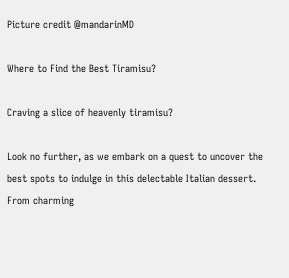Picture credit @mandarinMD

Where to Find the Best Tiramisu?

Craving a slice of heavenly tiramisu?

Look no further, as we embark on a quest to uncover the best spots to indulge in this delectable Italian dessert. From charming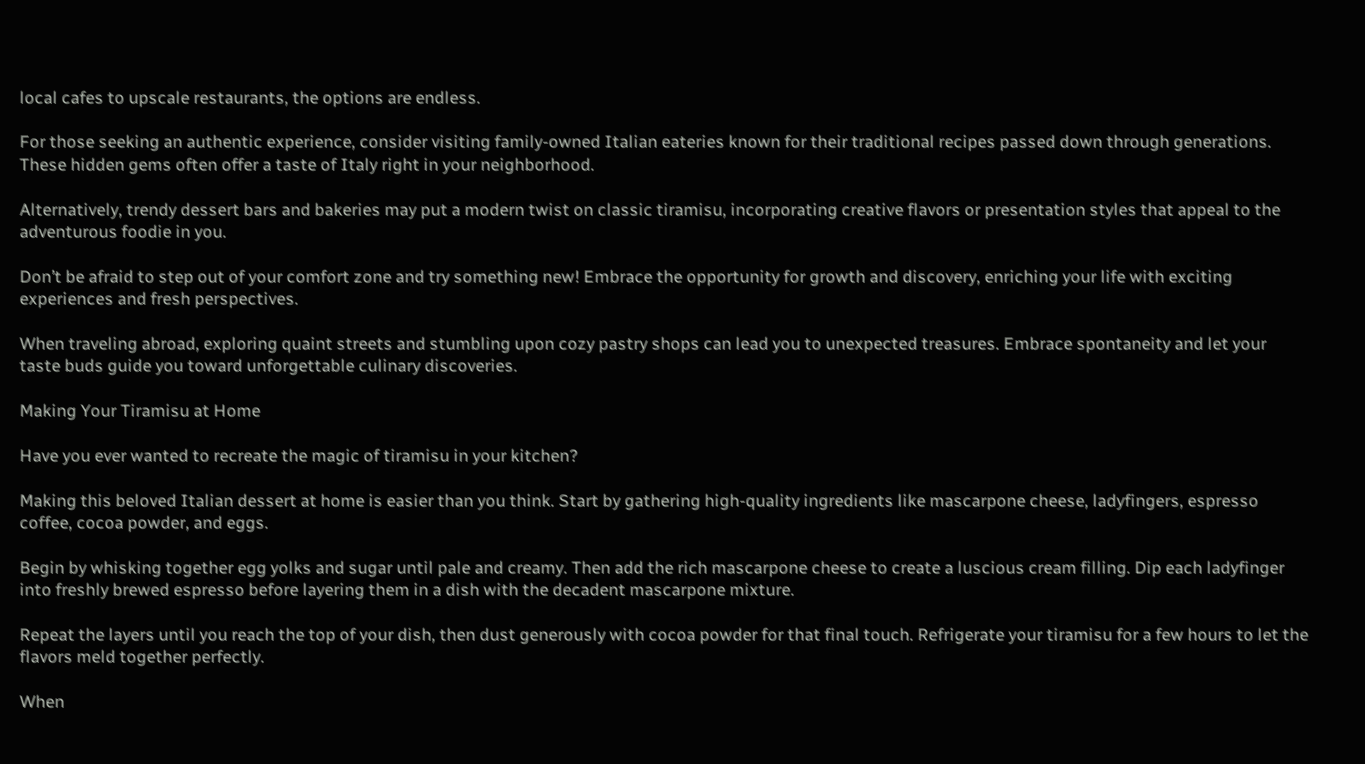local cafes to upscale restaurants, the options are endless.

For those seeking an authentic experience, consider visiting family-owned Italian eateries known for their traditional recipes passed down through generations. These hidden gems often offer a taste of Italy right in your neighborhood.

Alternatively, trendy dessert bars and bakeries may put a modern twist on classic tiramisu, incorporating creative flavors or presentation styles that appeal to the adventurous foodie in you.

Don’t be afraid to step out of your comfort zone and try something new! Embrace the opportunity for growth and discovery, enriching your life with exciting experiences and fresh perspectives.

When traveling abroad, exploring quaint streets and stumbling upon cozy pastry shops can lead you to unexpected treasures. Embrace spontaneity and let your taste buds guide you toward unforgettable culinary discoveries.

Making Your Tiramisu at Home

Have you ever wanted to recreate the magic of tiramisu in your kitchen?

Making this beloved Italian dessert at home is easier than you think. Start by gathering high-quality ingredients like mascarpone cheese, ladyfingers, espresso coffee, cocoa powder, and eggs.

Begin by whisking together egg yolks and sugar until pale and creamy. Then add the rich mascarpone cheese to create a luscious cream filling. Dip each ladyfinger into freshly brewed espresso before layering them in a dish with the decadent mascarpone mixture.

Repeat the layers until you reach the top of your dish, then dust generously with cocoa powder for that final touch. Refrigerate your tiramisu for a few hours to let the flavors meld together perfectly.

When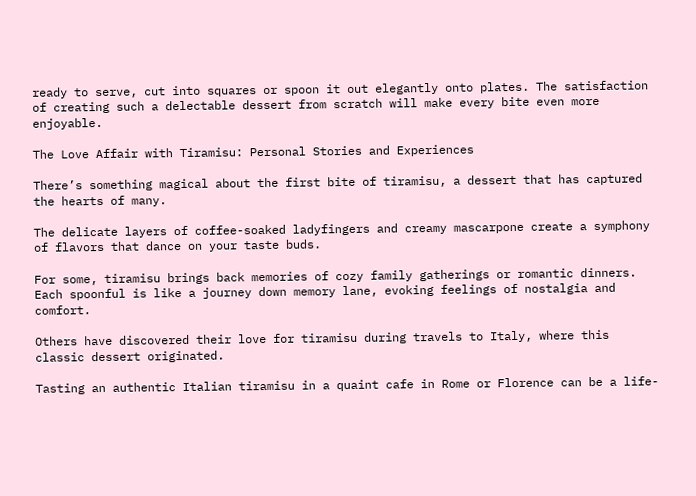ready to serve, cut into squares or spoon it out elegantly onto plates. The satisfaction of creating such a delectable dessert from scratch will make every bite even more enjoyable.

The Love Affair with Tiramisu: Personal Stories and Experiences

There’s something magical about the first bite of tiramisu, a dessert that has captured the hearts of many.

The delicate layers of coffee-soaked ladyfingers and creamy mascarpone create a symphony of flavors that dance on your taste buds.

For some, tiramisu brings back memories of cozy family gatherings or romantic dinners. Each spoonful is like a journey down memory lane, evoking feelings of nostalgia and comfort.

Others have discovered their love for tiramisu during travels to Italy, where this classic dessert originated.

Tasting an authentic Italian tiramisu in a quaint cafe in Rome or Florence can be a life-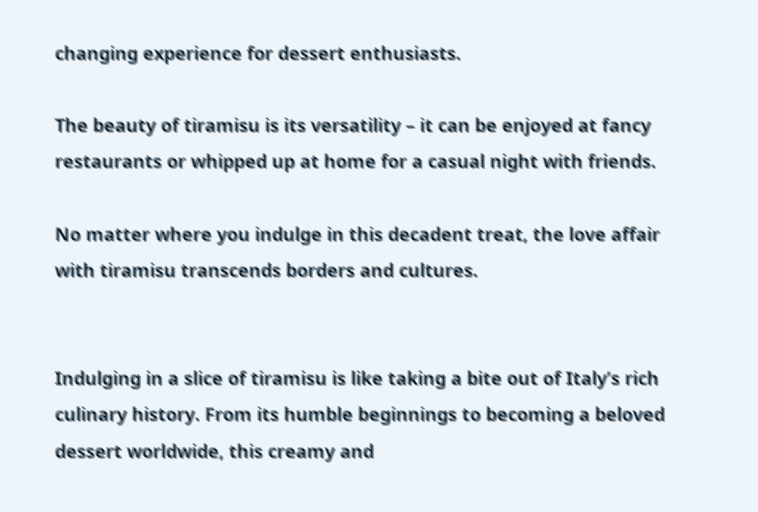changing experience for dessert enthusiasts.

The beauty of tiramisu is its versatility – it can be enjoyed at fancy restaurants or whipped up at home for a casual night with friends.

No matter where you indulge in this decadent treat, the love affair with tiramisu transcends borders and cultures.


Indulging in a slice of tiramisu is like taking a bite out of Italy’s rich culinary history. From its humble beginnings to becoming a beloved dessert worldwide, this creamy and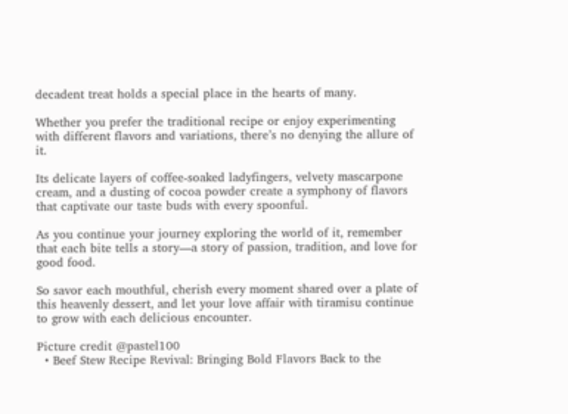decadent treat holds a special place in the hearts of many.

Whether you prefer the traditional recipe or enjoy experimenting with different flavors and variations, there’s no denying the allure of it.

Its delicate layers of coffee-soaked ladyfingers, velvety mascarpone cream, and a dusting of cocoa powder create a symphony of flavors that captivate our taste buds with every spoonful.

As you continue your journey exploring the world of it, remember that each bite tells a story—a story of passion, tradition, and love for good food.

So savor each mouthful, cherish every moment shared over a plate of this heavenly dessert, and let your love affair with tiramisu continue to grow with each delicious encounter.

Picture credit @pastel100
  • Beef Stew Recipe Revival: Bringing Bold Flavors Back to the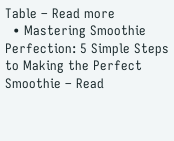Table – Read more
  • Mastering Smoothie Perfection: 5 Simple Steps to Making the Perfect Smoothie – Read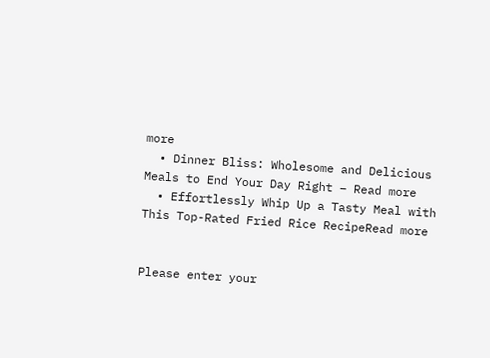more
  • Dinner Bliss: Wholesome and Delicious Meals to End Your Day Right – Read more
  • Effortlessly Whip Up a Tasty Meal with This Top-Rated Fried Rice RecipeRead more


Please enter your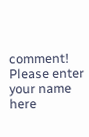comment!
Please enter your name here